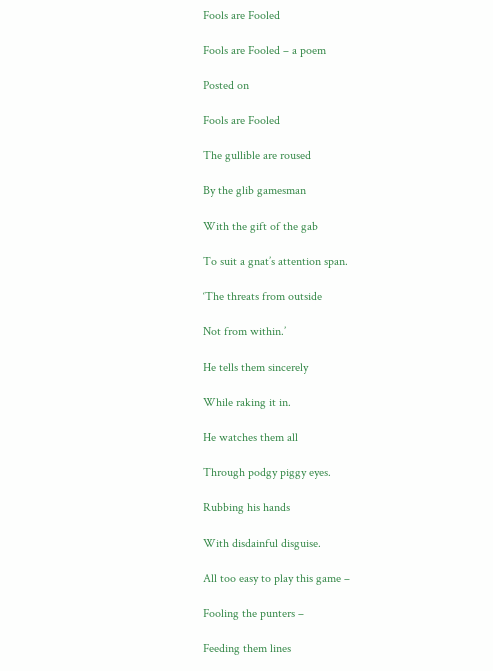Fools are Fooled

Fools are Fooled – a poem

Posted on

Fools are Fooled

The gullible are roused

By the glib gamesman

With the gift of the gab

To suit a gnat’s attention span.

‘The threats from outside

Not from within.’

He tells them sincerely

While raking it in.

He watches them all

Through podgy piggy eyes.

Rubbing his hands

With disdainful disguise.

All too easy to play this game –

Fooling the punters –

Feeding them lines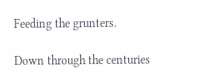Feeding the grunters.

Down through the centuries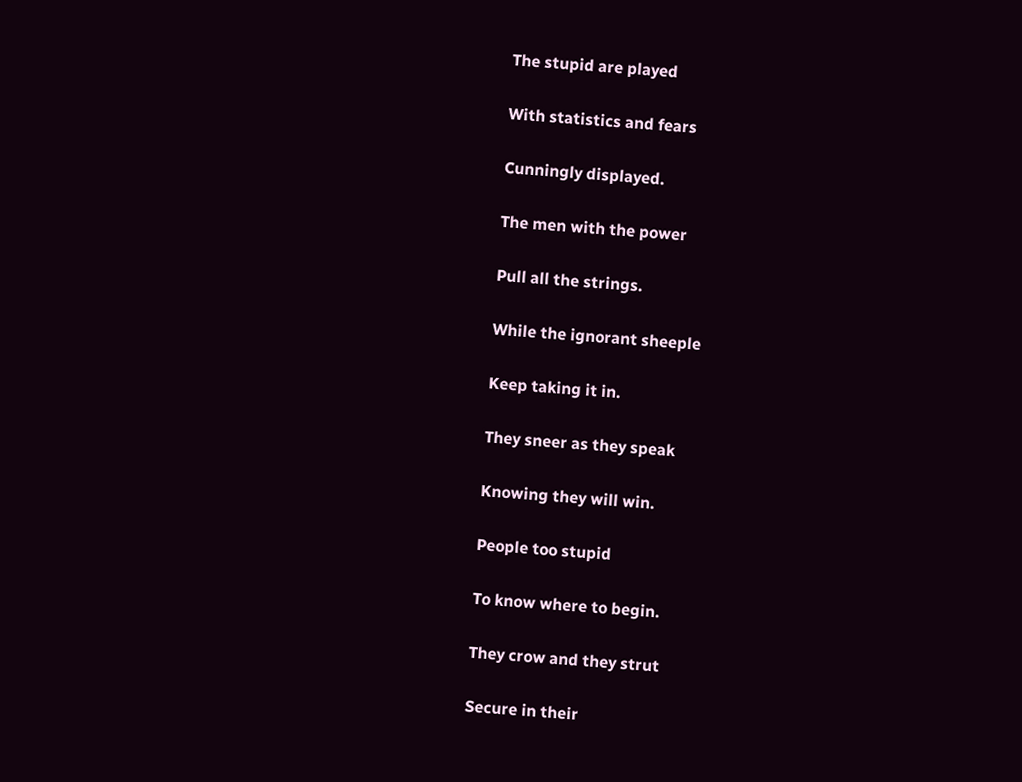The stupid are played

With statistics and fears

Cunningly displayed.

The men with the power

Pull all the strings.

While the ignorant sheeple

Keep taking it in.

They sneer as they speak

Knowing they will win.

People too stupid

To know where to begin.

They crow and they strut

Secure in their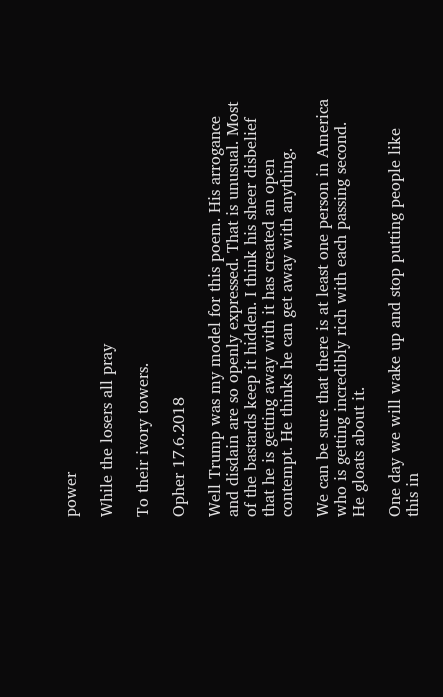power

While the losers all pray

To their ivory towers.

Opher 17.6.2018

Well Trump was my model for this poem. His arrogance and disdain are so openly expressed. That is unusual. Most of the bastards keep it hidden. I think his sheer disbelief that he is getting away with it has created an open contempt. He thinks he can get away with anything.

We can be sure that there is at least one person in America who is getting incredibly rich with each passing second. He gloats about it.

One day we will wake up and stop putting people like this in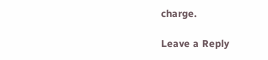charge.

Leave a Reply